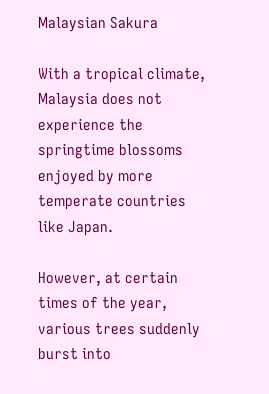Malaysian Sakura

With a tropical climate, Malaysia does not experience the springtime blossoms enjoyed by more temperate countries like Japan.

However, at certain times of the year, various trees suddenly burst into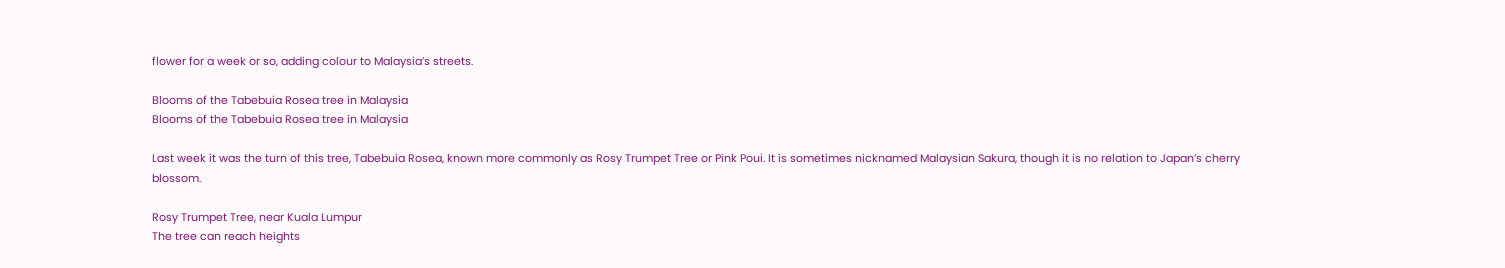flower for a week or so, adding colour to Malaysia’s streets.

Blooms of the Tabebuia Rosea tree in Malaysia
Blooms of the Tabebuia Rosea tree in Malaysia

Last week it was the turn of this tree, Tabebuia Rosea, known more commonly as Rosy Trumpet Tree or Pink Poui. It is sometimes nicknamed Malaysian Sakura, though it is no relation to Japan’s cherry blossom.

Rosy Trumpet Tree, near Kuala Lumpur
The tree can reach heights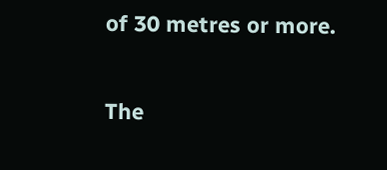of 30 metres or more.

The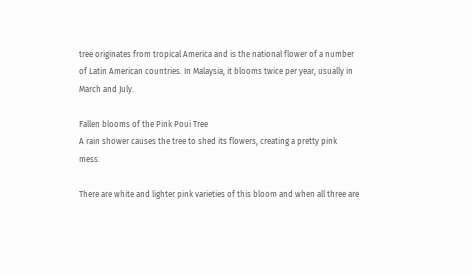tree originates from tropical America and is the national flower of a number of Latin American countries. In Malaysia, it blooms twice per year, usually in March and July.

Fallen blooms of the Pink Poui Tree
A rain shower causes the tree to shed its flowers, creating a pretty pink mess.

There are white and lighter pink varieties of this bloom and when all three are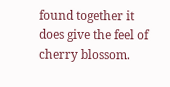found together it does give the feel of cherry blossom.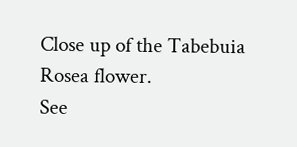Close up of the Tabebuia Rosea flower.
See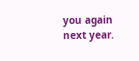you again next year.